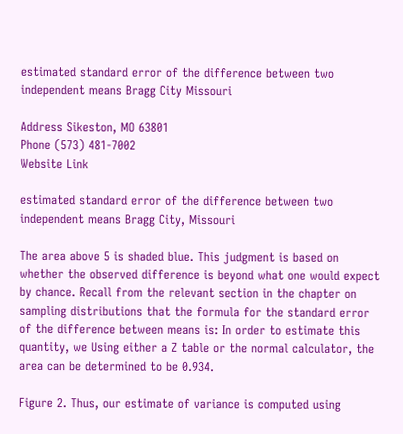estimated standard error of the difference between two independent means Bragg City Missouri

Address Sikeston, MO 63801
Phone (573) 481-7002
Website Link

estimated standard error of the difference between two independent means Bragg City, Missouri

The area above 5 is shaded blue. This judgment is based on whether the observed difference is beyond what one would expect by chance. Recall from the relevant section in the chapter on sampling distributions that the formula for the standard error of the difference between means is: In order to estimate this quantity, we Using either a Z table or the normal calculator, the area can be determined to be 0.934.

Figure 2. Thus, our estimate of variance is computed using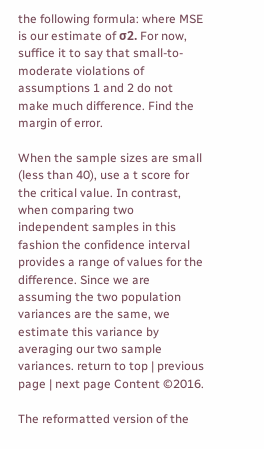the following formula: where MSE is our estimate of σ2. For now, suffice it to say that small-to-moderate violations of assumptions 1 and 2 do not make much difference. Find the margin of error.

When the sample sizes are small (less than 40), use a t score for the critical value. In contrast, when comparing two independent samples in this fashion the confidence interval provides a range of values for the difference. Since we are assuming the two population variances are the same, we estimate this variance by averaging our two sample variances. return to top | previous page | next page Content ©2016.

The reformatted version of the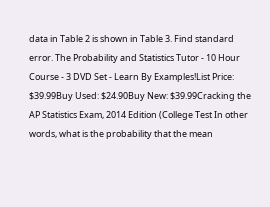data in Table 2 is shown in Table 3. Find standard error. The Probability and Statistics Tutor - 10 Hour Course - 3 DVD Set - Learn By Examples!List Price: $39.99Buy Used: $24.90Buy New: $39.99Cracking the AP Statistics Exam, 2014 Edition (College Test In other words, what is the probability that the mean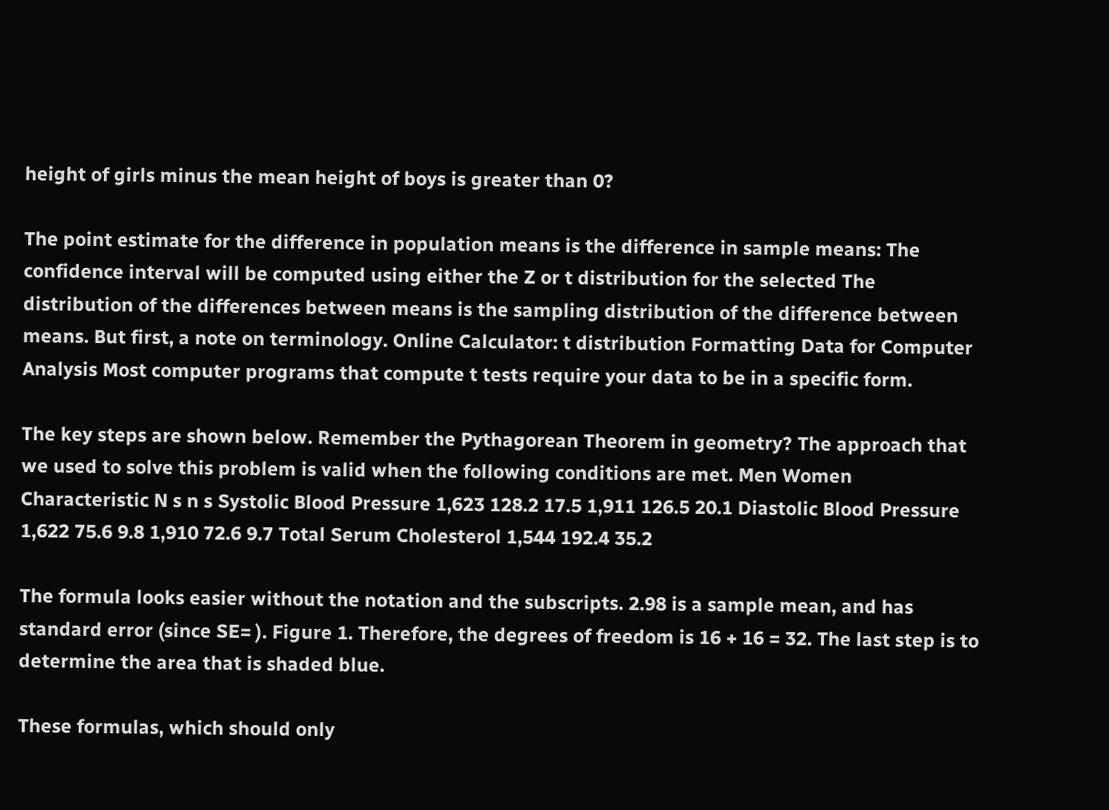height of girls minus the mean height of boys is greater than 0?

The point estimate for the difference in population means is the difference in sample means: The confidence interval will be computed using either the Z or t distribution for the selected The distribution of the differences between means is the sampling distribution of the difference between means. But first, a note on terminology. Online Calculator: t distribution Formatting Data for Computer Analysis Most computer programs that compute t tests require your data to be in a specific form.

The key steps are shown below. Remember the Pythagorean Theorem in geometry? The approach that we used to solve this problem is valid when the following conditions are met. Men Women Characteristic N s n s Systolic Blood Pressure 1,623 128.2 17.5 1,911 126.5 20.1 Diastolic Blood Pressure 1,622 75.6 9.8 1,910 72.6 9.7 Total Serum Cholesterol 1,544 192.4 35.2

The formula looks easier without the notation and the subscripts. 2.98 is a sample mean, and has standard error (since SE= ). Figure 1. Therefore, the degrees of freedom is 16 + 16 = 32. The last step is to determine the area that is shaded blue.

These formulas, which should only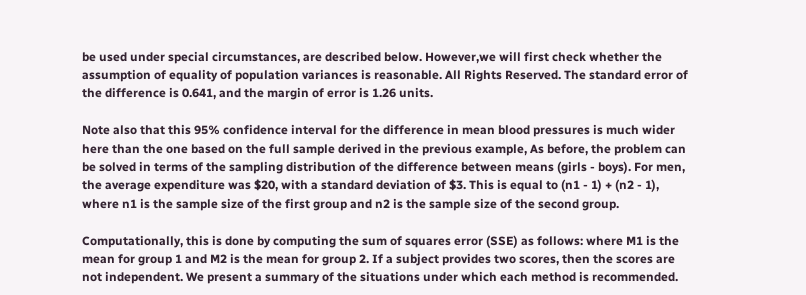be used under special circumstances, are described below. However,we will first check whether the assumption of equality of population variances is reasonable. All Rights Reserved. The standard error of the difference is 0.641, and the margin of error is 1.26 units.

Note also that this 95% confidence interval for the difference in mean blood pressures is much wider here than the one based on the full sample derived in the previous example, As before, the problem can be solved in terms of the sampling distribution of the difference between means (girls - boys). For men, the average expenditure was $20, with a standard deviation of $3. This is equal to (n1 - 1) + (n2 - 1), where n1 is the sample size of the first group and n2 is the sample size of the second group.

Computationally, this is done by computing the sum of squares error (SSE) as follows: where M1 is the mean for group 1 and M2 is the mean for group 2. If a subject provides two scores, then the scores are not independent. We present a summary of the situations under which each method is recommended.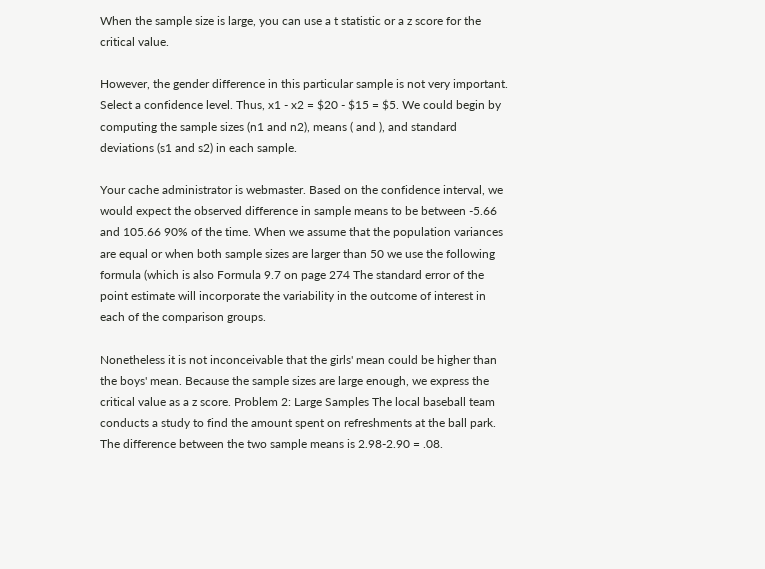When the sample size is large, you can use a t statistic or a z score for the critical value.

However, the gender difference in this particular sample is not very important. Select a confidence level. Thus, x1 - x2 = $20 - $15 = $5. We could begin by computing the sample sizes (n1 and n2), means ( and ), and standard deviations (s1 and s2) in each sample.

Your cache administrator is webmaster. Based on the confidence interval, we would expect the observed difference in sample means to be between -5.66 and 105.66 90% of the time. When we assume that the population variances are equal or when both sample sizes are larger than 50 we use the following formula (which is also Formula 9.7 on page 274 The standard error of the point estimate will incorporate the variability in the outcome of interest in each of the comparison groups.

Nonetheless it is not inconceivable that the girls' mean could be higher than the boys' mean. Because the sample sizes are large enough, we express the critical value as a z score. Problem 2: Large Samples The local baseball team conducts a study to find the amount spent on refreshments at the ball park. The difference between the two sample means is 2.98-2.90 = .08.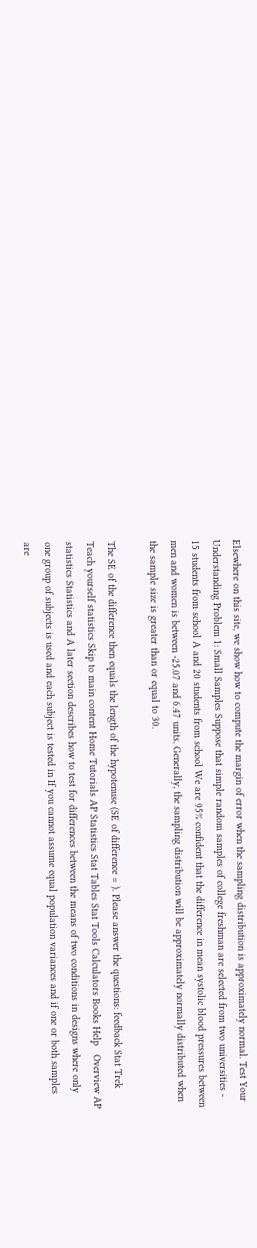Elsewhere on this site, we show how to compute the margin of error when the sampling distribution is approximately normal. Test Your Understanding Problem 1: Small Samples Suppose that simple random samples of college freshman are selected from two universities - 15 students from school A and 20 students from school We are 95% confident that the difference in mean systolic blood pressures between men and women is between -25.07 and 6.47 units. Generally, the sampling distribution will be approximately normally distributed when the sample size is greater than or equal to 30.

The SE of the difference then equals the length of the hypotenuse (SE of difference = ). Please answer the questions: feedback Stat Trek Teach yourself statistics Skip to main content Home Tutorials AP Statistics Stat Tables Stat Tools Calculators Books Help   Overview AP statistics Statistics and A later section describes how to test for differences between the means of two conditions in designs where only one group of subjects is used and each subject is tested in If you cannot assume equal population variances and if one or both samples are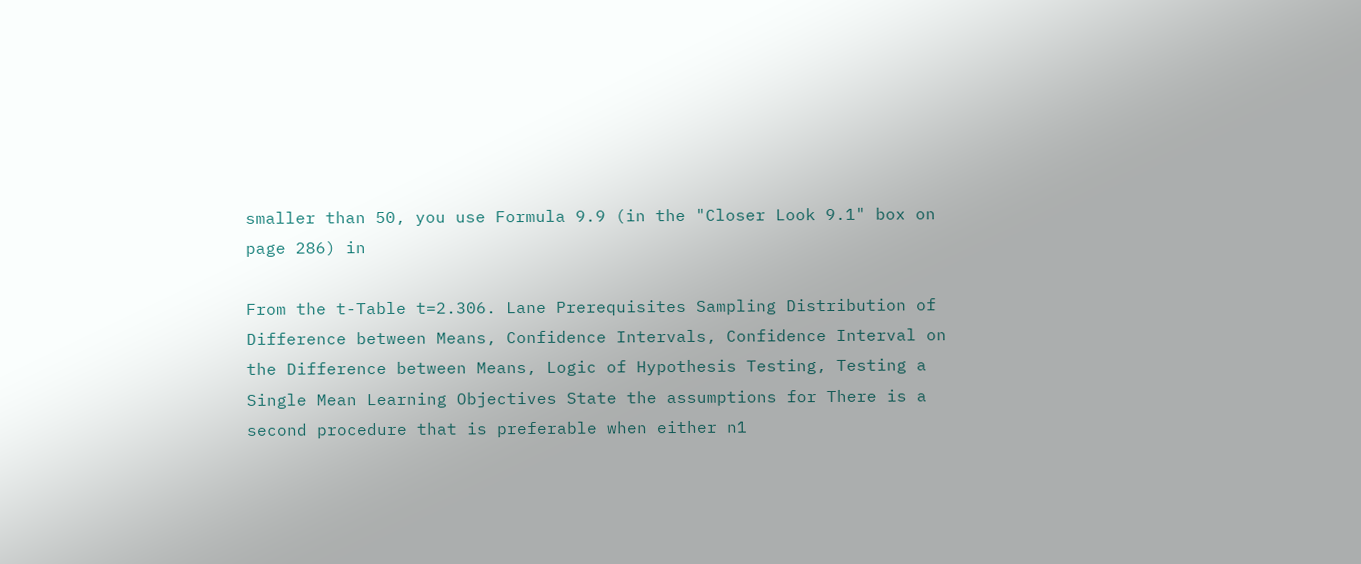smaller than 50, you use Formula 9.9 (in the "Closer Look 9.1" box on page 286) in

From the t-Table t=2.306. Lane Prerequisites Sampling Distribution of Difference between Means, Confidence Intervals, Confidence Interval on the Difference between Means, Logic of Hypothesis Testing, Testing a Single Mean Learning Objectives State the assumptions for There is a second procedure that is preferable when either n1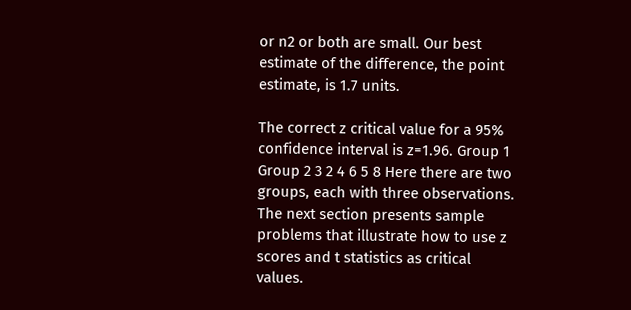or n2 or both are small. Our best estimate of the difference, the point estimate, is 1.7 units.

The correct z critical value for a 95% confidence interval is z=1.96. Group 1 Group 2 3 2 4 6 5 8 Here there are two groups, each with three observations. The next section presents sample problems that illustrate how to use z scores and t statistics as critical values.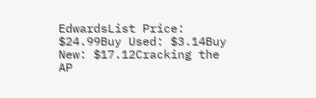EdwardsList Price: $24.99Buy Used: $3.14Buy New: $17.12Cracking the AP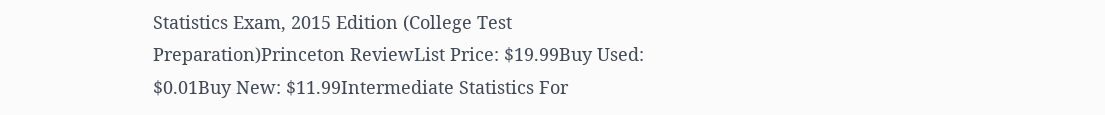Statistics Exam, 2015 Edition (College Test Preparation)Princeton ReviewList Price: $19.99Buy Used: $0.01Buy New: $11.99Intermediate Statistics For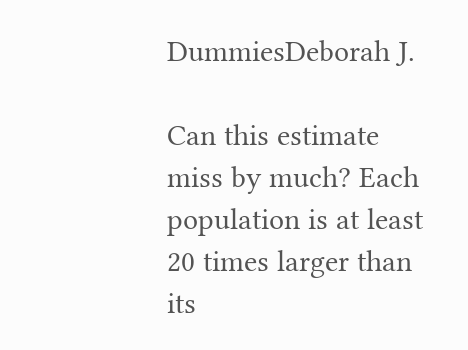DummiesDeborah J.

Can this estimate miss by much? Each population is at least 20 times larger than its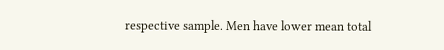respective sample. Men have lower mean total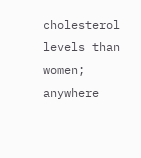cholesterol levels than women; anywhere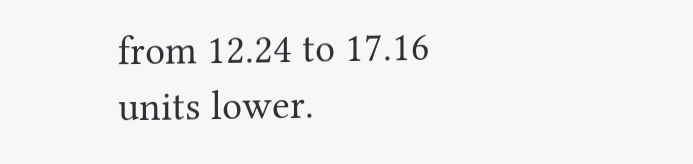from 12.24 to 17.16 units lower.